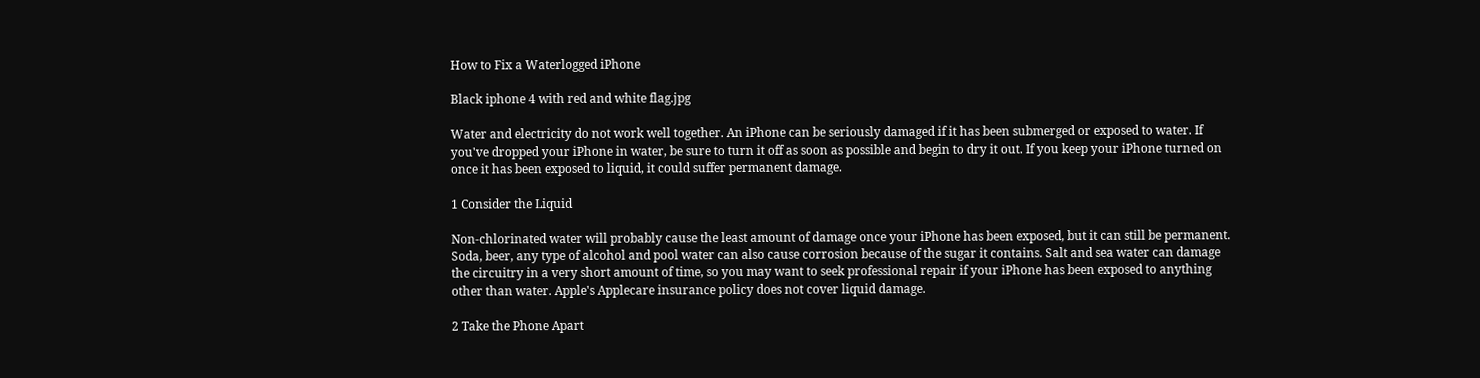How to Fix a Waterlogged iPhone

Black iphone 4 with red and white flag.jpg

Water and electricity do not work well together. An iPhone can be seriously damaged if it has been submerged or exposed to water. If you've dropped your iPhone in water, be sure to turn it off as soon as possible and begin to dry it out. If you keep your iPhone turned on once it has been exposed to liquid, it could suffer permanent damage.

1 Consider the Liquid

Non-chlorinated water will probably cause the least amount of damage once your iPhone has been exposed, but it can still be permanent. Soda, beer, any type of alcohol and pool water can also cause corrosion because of the sugar it contains. Salt and sea water can damage the circuitry in a very short amount of time, so you may want to seek professional repair if your iPhone has been exposed to anything other than water. Apple's Applecare insurance policy does not cover liquid damage.

2 Take the Phone Apart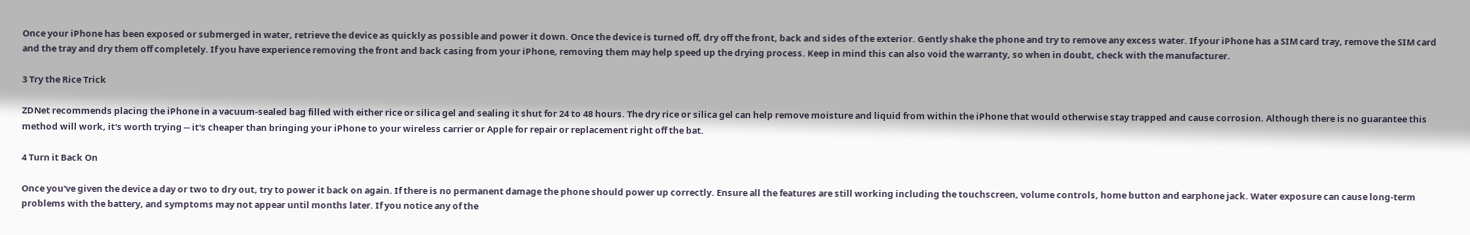Once your iPhone has been exposed or submerged in water, retrieve the device as quickly as possible and power it down. Once the device is turned off, dry off the front, back and sides of the exterior. Gently shake the phone and try to remove any excess water. If your iPhone has a SIM card tray, remove the SIM card and the tray and dry them off completely. If you have experience removing the front and back casing from your iPhone, removing them may help speed up the drying process. Keep in mind this can also void the warranty, so when in doubt, check with the manufacturer.

3 Try the Rice Trick

ZDNet recommends placing the iPhone in a vacuum-sealed bag filled with either rice or silica gel and sealing it shut for 24 to 48 hours. The dry rice or silica gel can help remove moisture and liquid from within the iPhone that would otherwise stay trapped and cause corrosion. Although there is no guarantee this method will work, it's worth trying -- it's cheaper than bringing your iPhone to your wireless carrier or Apple for repair or replacement right off the bat.

4 Turn it Back On

Once you've given the device a day or two to dry out, try to power it back on again. If there is no permanent damage the phone should power up correctly. Ensure all the features are still working including the touchscreen, volume controls, home button and earphone jack. Water exposure can cause long-term problems with the battery, and symptoms may not appear until months later. If you notice any of the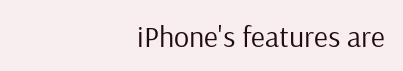iPhone's features are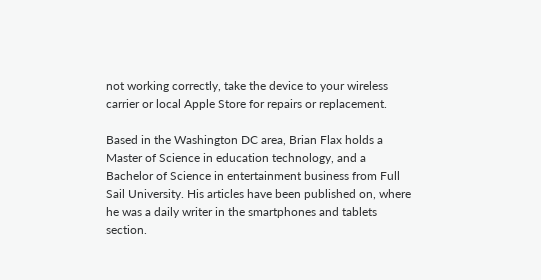not working correctly, take the device to your wireless carrier or local Apple Store for repairs or replacement.

Based in the Washington DC area, Brian Flax holds a Master of Science in education technology, and a Bachelor of Science in entertainment business from Full Sail University. His articles have been published on, where he was a daily writer in the smartphones and tablets section.